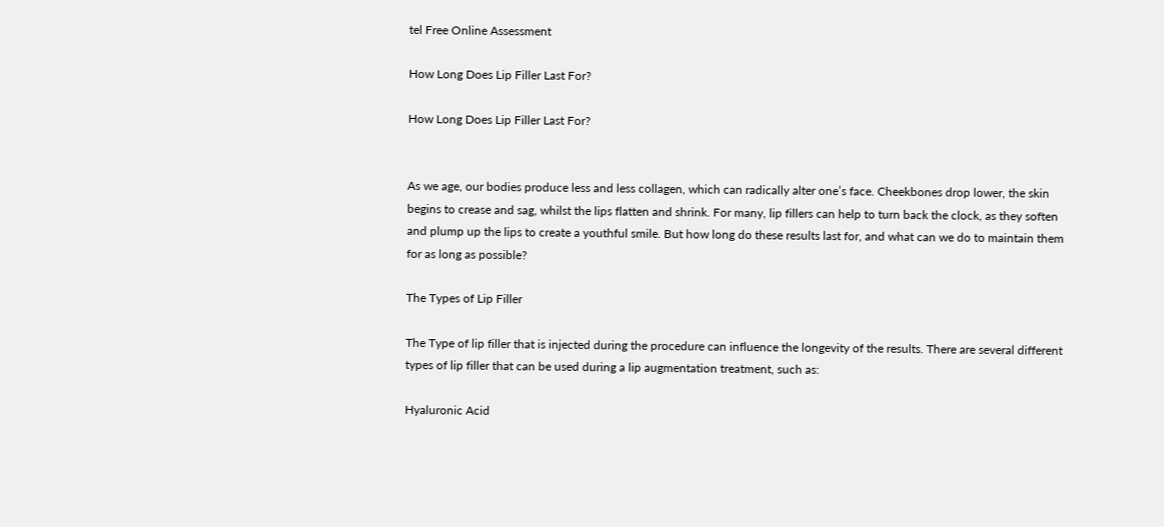tel Free Online Assessment

How Long Does Lip Filler Last For?

How Long Does Lip Filler Last For?


As we age, our bodies produce less and less collagen, which can radically alter one’s face. Cheekbones drop lower, the skin begins to crease and sag, whilst the lips flatten and shrink. For many, lip fillers can help to turn back the clock, as they soften and plump up the lips to create a youthful smile. But how long do these results last for, and what can we do to maintain them for as long as possible?

The Types of Lip Filler

The Type of lip filler that is injected during the procedure can influence the longevity of the results. There are several different types of lip filler that can be used during a lip augmentation treatment, such as:

Hyaluronic Acid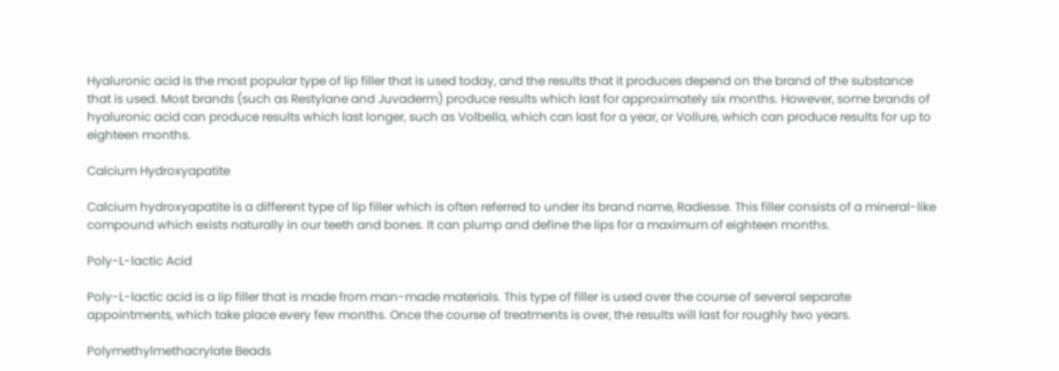Hyaluronic acid is the most popular type of lip filler that is used today, and the results that it produces depend on the brand of the substance that is used. Most brands (such as Restylane and Juvaderm) produce results which last for approximately six months. However, some brands of hyaluronic acid can produce results which last longer, such as Volbella, which can last for a year, or Vollure, which can produce results for up to eighteen months.

Calcium Hydroxyapatite

Calcium hydroxyapatite is a different type of lip filler which is often referred to under its brand name, Radiesse. This filler consists of a mineral-like compound which exists naturally in our teeth and bones. It can plump and define the lips for a maximum of eighteen months.

Poly-L-lactic Acid

Poly-L-lactic acid is a lip filler that is made from man-made materials. This type of filler is used over the course of several separate appointments, which take place every few months. Once the course of treatments is over, the results will last for roughly two years.

Polymethylmethacrylate Beads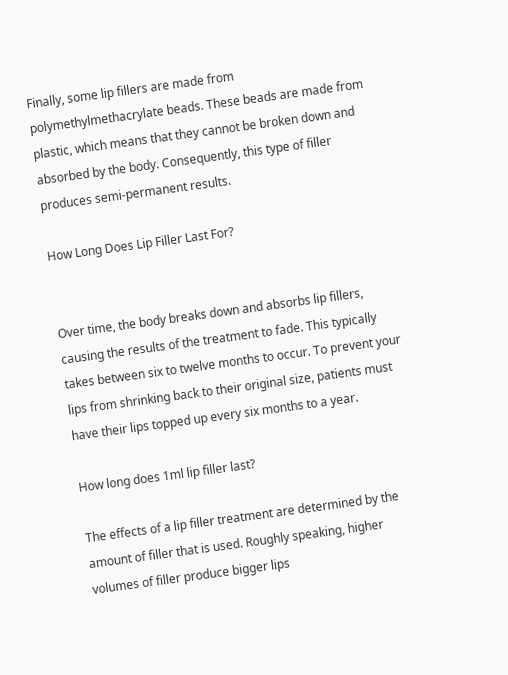Finally, some lip fillers are made from polymethylmethacrylate beads. These beads are made from plastic, which means that they cannot be broken down and absorbed by the body. Consequently, this type of filler produces semi-permanent results.

How Long Does Lip Filler Last For?


Over time, the body breaks down and absorbs lip fillers, causing the results of the treatment to fade. This typically takes between six to twelve months to occur. To prevent your lips from shrinking back to their original size, patients must have their lips topped up every six months to a year.

How long does 1ml lip filler last?

The effects of a lip filler treatment are determined by the amount of filler that is used. Roughly speaking, higher volumes of filler produce bigger lips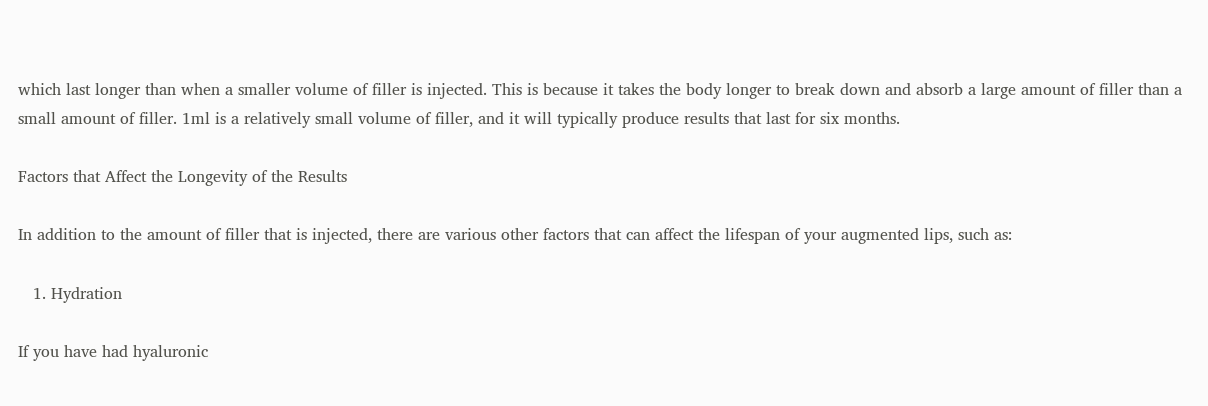which last longer than when a smaller volume of filler is injected. This is because it takes the body longer to break down and absorb a large amount of filler than a small amount of filler. 1ml is a relatively small volume of filler, and it will typically produce results that last for six months.

Factors that Affect the Longevity of the Results

In addition to the amount of filler that is injected, there are various other factors that can affect the lifespan of your augmented lips, such as:

   1. Hydration

If you have had hyaluronic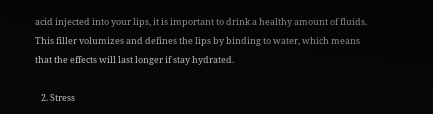acid injected into your lips, it is important to drink a healthy amount of fluids. This filler volumizes and defines the lips by binding to water, which means that the effects will last longer if stay hydrated.

   2. Stress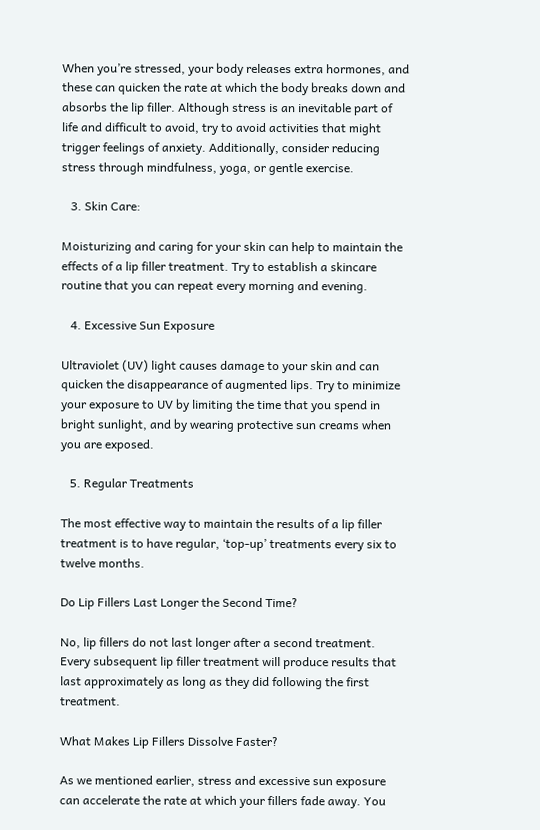When you’re stressed, your body releases extra hormones, and these can quicken the rate at which the body breaks down and absorbs the lip filler. Although stress is an inevitable part of life and difficult to avoid, try to avoid activities that might trigger feelings of anxiety. Additionally, consider reducing stress through mindfulness, yoga, or gentle exercise.

   3. Skin Care:

Moisturizing and caring for your skin can help to maintain the effects of a lip filler treatment. Try to establish a skincare routine that you can repeat every morning and evening.

   4. Excessive Sun Exposure

Ultraviolet (UV) light causes damage to your skin and can quicken the disappearance of augmented lips. Try to minimize your exposure to UV by limiting the time that you spend in bright sunlight, and by wearing protective sun creams when you are exposed.

   5. Regular Treatments

The most effective way to maintain the results of a lip filler treatment is to have regular, ‘top-up’ treatments every six to twelve months.

Do Lip Fillers Last Longer the Second Time?

No, lip fillers do not last longer after a second treatment. Every subsequent lip filler treatment will produce results that last approximately as long as they did following the first treatment.

What Makes Lip Fillers Dissolve Faster?

As we mentioned earlier, stress and excessive sun exposure can accelerate the rate at which your fillers fade away. You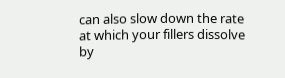can also slow down the rate at which your fillers dissolve by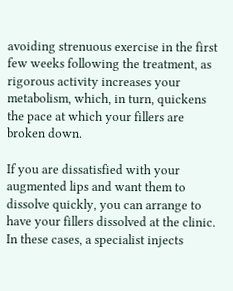avoiding strenuous exercise in the first few weeks following the treatment, as rigorous activity increases your metabolism, which, in turn, quickens the pace at which your fillers are broken down.

If you are dissatisfied with your augmented lips and want them to dissolve quickly, you can arrange to have your fillers dissolved at the clinic. In these cases, a specialist injects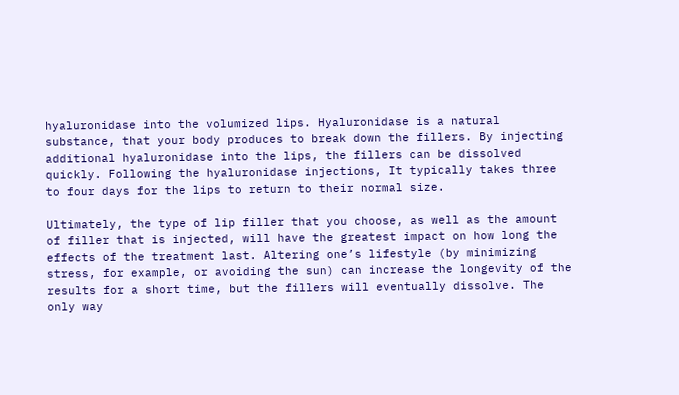hyaluronidase into the volumized lips. Hyaluronidase is a natural substance, that your body produces to break down the fillers. By injecting additional hyaluronidase into the lips, the fillers can be dissolved quickly. Following the hyaluronidase injections, It typically takes three to four days for the lips to return to their normal size.

Ultimately, the type of lip filler that you choose, as well as the amount of filler that is injected, will have the greatest impact on how long the effects of the treatment last. Altering one’s lifestyle (by minimizing stress, for example, or avoiding the sun) can increase the longevity of the results for a short time, but the fillers will eventually dissolve. The only way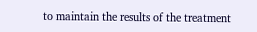to maintain the results of the treatment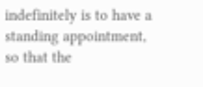indefinitely is to have a standing appointment, so that the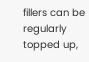fillers can be regularly topped up,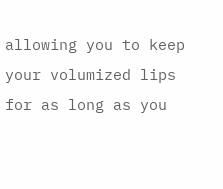allowing you to keep your volumized lips for as long as you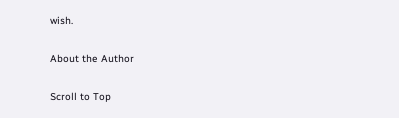wish.

About the Author

Scroll to Top